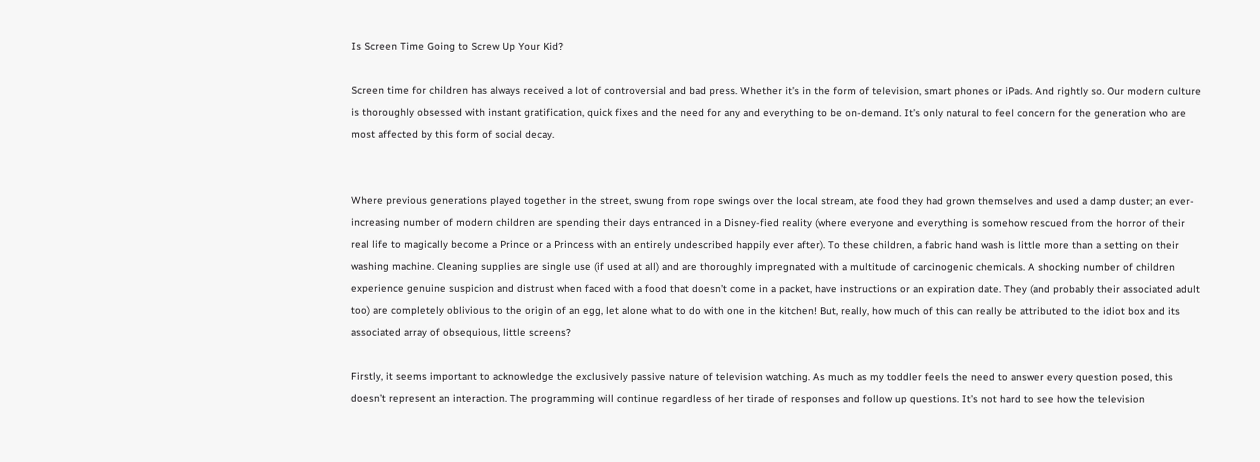Is Screen Time Going to Screw Up Your Kid?

Screen time for children has always received a lot of controversial and bad press. Whether it’s in the form of television, smart phones or iPads. And rightly so. Our modern culture is thoroughly obsessed with instant gratification, quick fixes and the need for any and everything to be on-demand. It’s only natural to feel concern for the generation who are most affected by this form of social decay.


Where previous generations played together in the street, swung from rope swings over the local stream, ate food they had grown themselves and used a damp duster; an ever-increasing number of modern children are spending their days entranced in a Disney-fied reality (where everyone and everything is somehow rescued from the horror of their real life to magically become a Prince or a Princess with an entirely undescribed happily ever after). To these children, a fabric hand wash is little more than a setting on their washing machine. Cleaning supplies are single use (if used at all) and are thoroughly impregnated with a multitude of carcinogenic chemicals. A shocking number of children experience genuine suspicion and distrust when faced with a food that doesn’t come in a packet, have instructions or an expiration date. They (and probably their associated adult too) are completely oblivious to the origin of an egg, let alone what to do with one in the kitchen! But, really, how much of this can really be attributed to the idiot box and its associated array of obsequious, little screens?

Firstly, it seems important to acknowledge the exclusively passive nature of television watching. As much as my toddler feels the need to answer every question posed, this doesn’t represent an interaction. The programming will continue regardless of her tirade of responses and follow up questions. It’s not hard to see how the television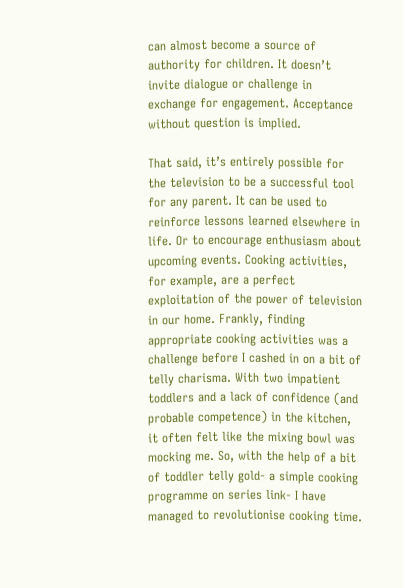can almost become a source of authority for children. It doesn’t invite dialogue or challenge in exchange for engagement. Acceptance without question is implied.

That said, it’s entirely possible for the television to be a successful tool for any parent. It can be used to reinforce lessons learned elsewhere in life. Or to encourage enthusiasm about upcoming events. Cooking activities, for example, are a perfect exploitation of the power of television in our home. Frankly, finding appropriate cooking activities was a challenge before I cashed in on a bit of telly charisma. With two impatient toddlers and a lack of confidence (and probable competence) in the kitchen, it often felt like the mixing bowl was mocking me. So, with the help of a bit of toddler telly gold- a simple cooking programme on series link- I have managed to revolutionise cooking time.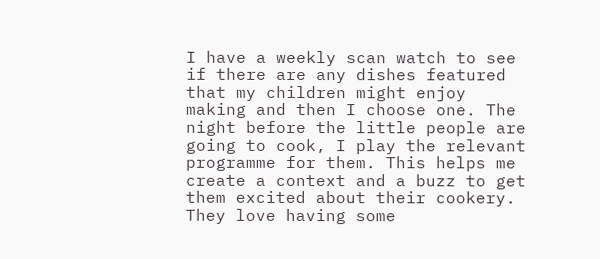I have a weekly scan watch to see if there are any dishes featured that my children might enjoy making and then I choose one. The night before the little people are going to cook, I play the relevant programme for them. This helps me create a context and a buzz to get them excited about their cookery. They love having some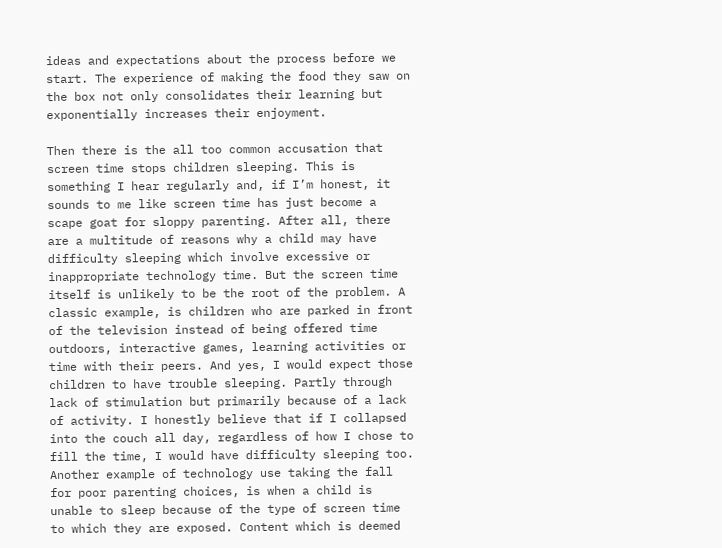ideas and expectations about the process before we start. The experience of making the food they saw on the box not only consolidates their learning but exponentially increases their enjoyment.

Then there is the all too common accusation that screen time stops children sleeping. This is something I hear regularly and, if I’m honest, it sounds to me like screen time has just become a scape goat for sloppy parenting. After all, there are a multitude of reasons why a child may have difficulty sleeping which involve excessive or inappropriate technology time. But the screen time itself is unlikely to be the root of the problem. A classic example, is children who are parked in front of the television instead of being offered time outdoors, interactive games, learning activities or time with their peers. And yes, I would expect those children to have trouble sleeping. Partly through lack of stimulation but primarily because of a lack of activity. I honestly believe that if I collapsed into the couch all day, regardless of how I chose to fill the time, I would have difficulty sleeping too. Another example of technology use taking the fall for poor parenting choices, is when a child is unable to sleep because of the type of screen time to which they are exposed. Content which is deemed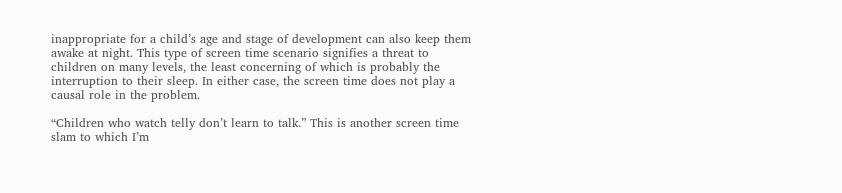inappropriate for a child’s age and stage of development can also keep them awake at night. This type of screen time scenario signifies a threat to children on many levels, the least concerning of which is probably the interruption to their sleep. In either case, the screen time does not play a causal role in the problem.

“Children who watch telly don’t learn to talk.” This is another screen time slam to which I’m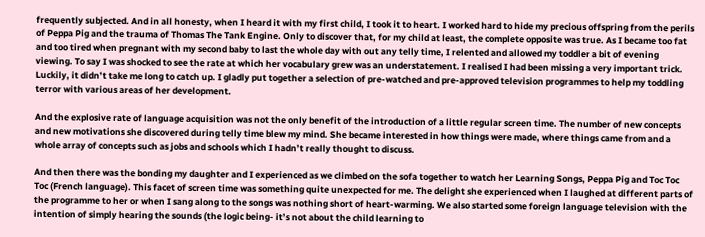frequently subjected. And in all honesty, when I heard it with my first child, I took it to heart. I worked hard to hide my precious offspring from the perils of Peppa Pig and the trauma of Thomas The Tank Engine. Only to discover that, for my child at least, the complete opposite was true. As I became too fat and too tired when pregnant with my second baby to last the whole day with out any telly time, I relented and allowed my toddler a bit of evening viewing. To say I was shocked to see the rate at which her vocabulary grew was an understatement. I realised I had been missing a very important trick. Luckily, it didn’t take me long to catch up. I gladly put together a selection of pre-watched and pre-approved television programmes to help my toddling terror with various areas of her development.

And the explosive rate of language acquisition was not the only benefit of the introduction of a little regular screen time. The number of new concepts and new motivations she discovered during telly time blew my mind. She became interested in how things were made, where things came from and a whole array of concepts such as jobs and schools which I hadn’t really thought to discuss.

And then there was the bonding my daughter and I experienced as we climbed on the sofa together to watch her Learning Songs, Peppa Pig and Toc Toc Toc (French language). This facet of screen time was something quite unexpected for me. The delight she experienced when I laughed at different parts of the programme to her or when I sang along to the songs was nothing short of heart-warming. We also started some foreign language television with the intention of simply hearing the sounds (the logic being- it’s not about the child learning to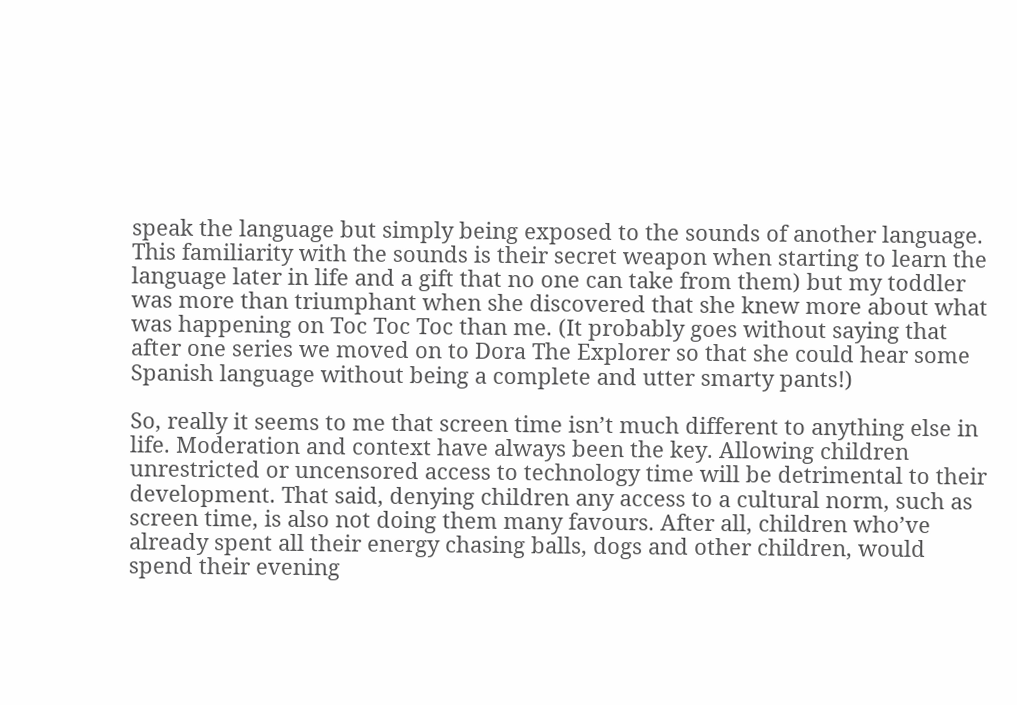speak the language but simply being exposed to the sounds of another language. This familiarity with the sounds is their secret weapon when starting to learn the language later in life and a gift that no one can take from them) but my toddler was more than triumphant when she discovered that she knew more about what was happening on Toc Toc Toc than me. (It probably goes without saying that after one series we moved on to Dora The Explorer so that she could hear some Spanish language without being a complete and utter smarty pants!)

So, really it seems to me that screen time isn’t much different to anything else in life. Moderation and context have always been the key. Allowing children unrestricted or uncensored access to technology time will be detrimental to their development. That said, denying children any access to a cultural norm, such as screen time, is also not doing them many favours. After all, children who’ve already spent all their energy chasing balls, dogs and other children, would spend their evening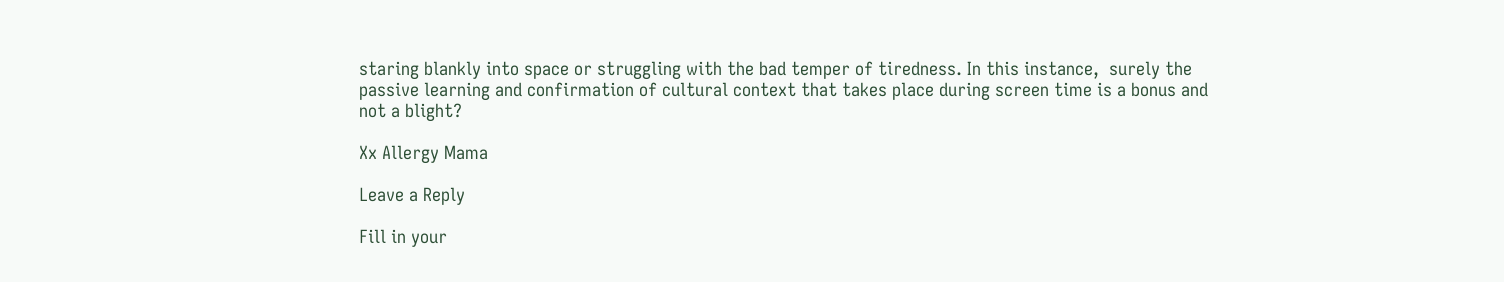staring blankly into space or struggling with the bad temper of tiredness. In this instance,  surely the passive learning and confirmation of cultural context that takes place during screen time is a bonus and not a blight?

Xx Allergy Mama

Leave a Reply

Fill in your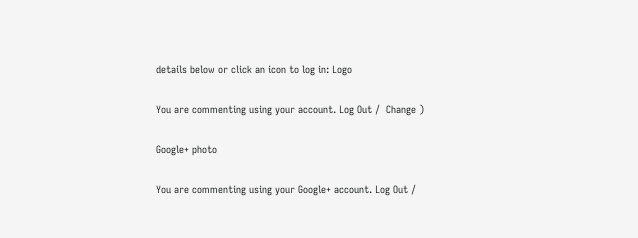details below or click an icon to log in: Logo

You are commenting using your account. Log Out /  Change )

Google+ photo

You are commenting using your Google+ account. Log Out /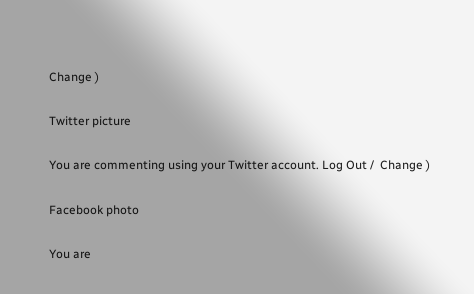Change )

Twitter picture

You are commenting using your Twitter account. Log Out /  Change )

Facebook photo

You are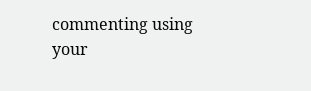commenting using your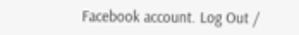Facebook account. Log Out /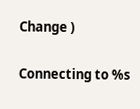Change )

Connecting to %s